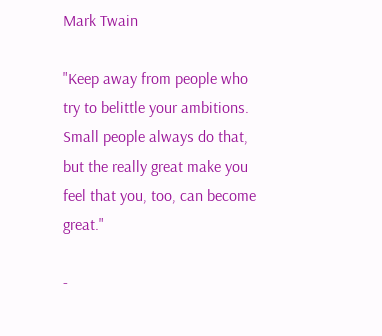Mark Twain

"Keep away from people who try to belittle your ambitions. Small people always do that, but the really great make you feel that you, too, can become great."

-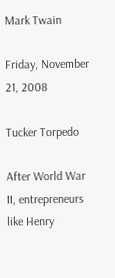Mark Twain

Friday, November 21, 2008

Tucker Torpedo

After World War II, entrepreneurs like Henry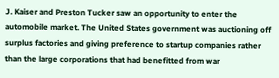J. Kaiser and Preston Tucker saw an opportunity to enter the automobile market. The United States government was auctioning off surplus factories and giving preference to startup companies rather than the large corporations that had benefitted from war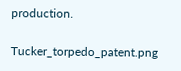production.

Tucker_torpedo_patent.png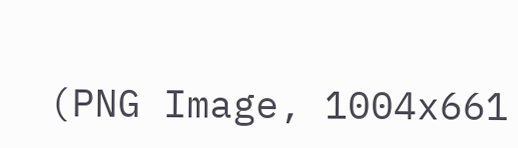(PNG Image, 1004x661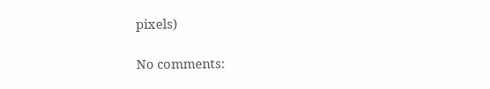pixels)

No comments: